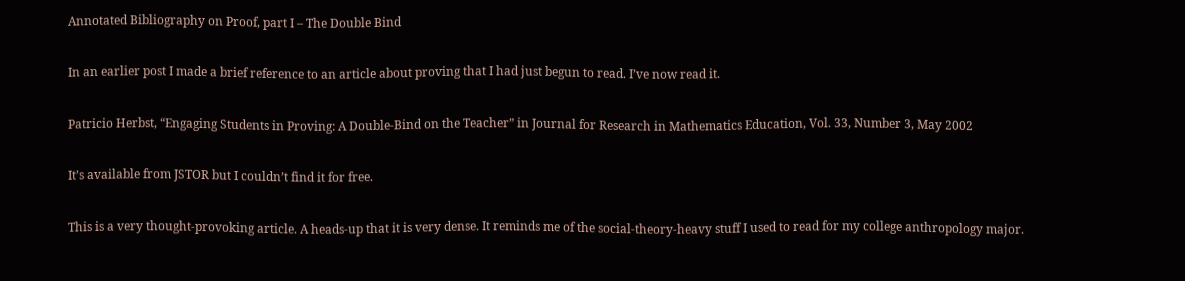Annotated Bibliography on Proof, part I – The Double Bind

In an earlier post I made a brief reference to an article about proving that I had just begun to read. I’ve now read it.

Patricio Herbst, “Engaging Students in Proving: A Double-Bind on the Teacher” in Journal for Research in Mathematics Education, Vol. 33, Number 3, May 2002

It’s available from JSTOR but I couldn’t find it for free.

This is a very thought-provoking article. A heads-up that it is very dense. It reminds me of the social-theory-heavy stuff I used to read for my college anthropology major.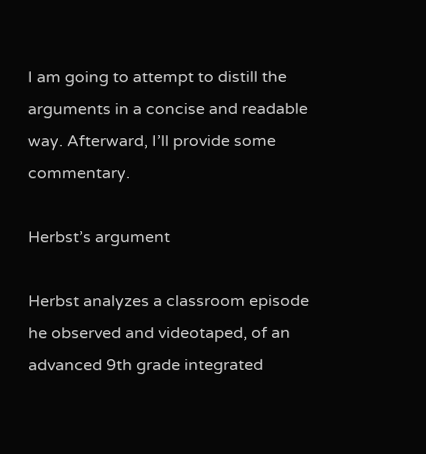I am going to attempt to distill the arguments in a concise and readable way. Afterward, I’ll provide some commentary.

Herbst’s argument

Herbst analyzes a classroom episode he observed and videotaped, of an advanced 9th grade integrated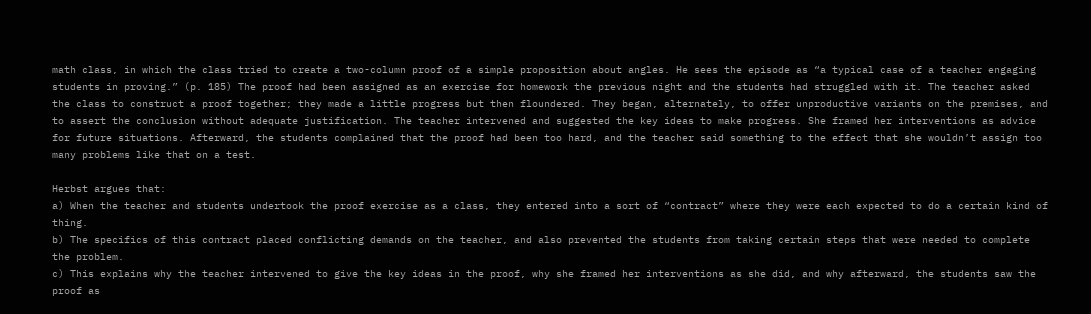math class, in which the class tried to create a two-column proof of a simple proposition about angles. He sees the episode as “a typical case of a teacher engaging students in proving.” (p. 185) The proof had been assigned as an exercise for homework the previous night and the students had struggled with it. The teacher asked the class to construct a proof together; they made a little progress but then floundered. They began, alternately, to offer unproductive variants on the premises, and to assert the conclusion without adequate justification. The teacher intervened and suggested the key ideas to make progress. She framed her interventions as advice for future situations. Afterward, the students complained that the proof had been too hard, and the teacher said something to the effect that she wouldn’t assign too many problems like that on a test.

Herbst argues that:
a) When the teacher and students undertook the proof exercise as a class, they entered into a sort of “contract” where they were each expected to do a certain kind of thing.
b) The specifics of this contract placed conflicting demands on the teacher, and also prevented the students from taking certain steps that were needed to complete the problem.
c) This explains why the teacher intervened to give the key ideas in the proof, why she framed her interventions as she did, and why afterward, the students saw the proof as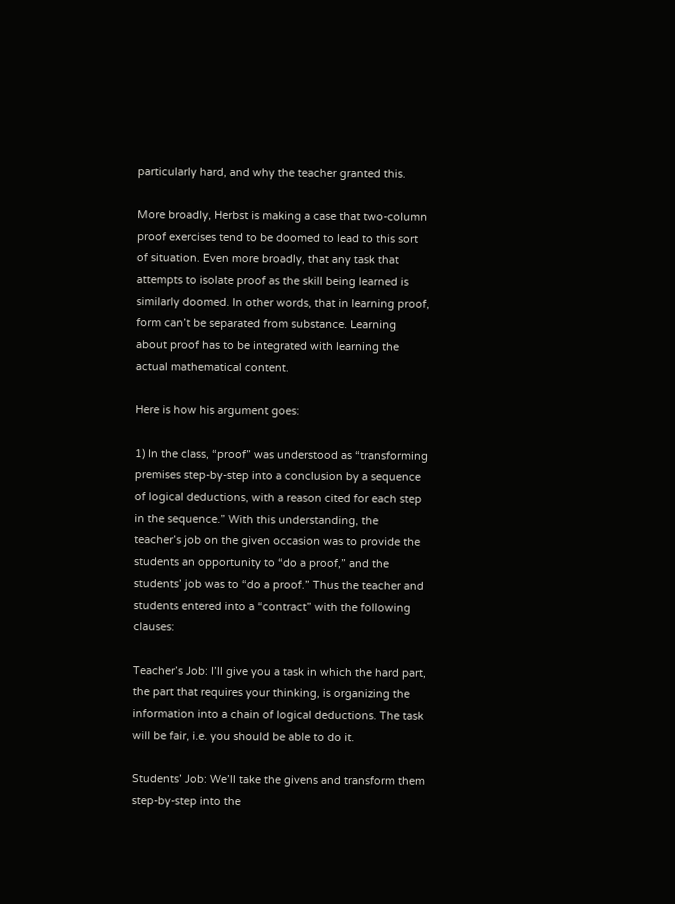particularly hard, and why the teacher granted this.

More broadly, Herbst is making a case that two-column proof exercises tend to be doomed to lead to this sort of situation. Even more broadly, that any task that attempts to isolate proof as the skill being learned is similarly doomed. In other words, that in learning proof, form can’t be separated from substance. Learning about proof has to be integrated with learning the actual mathematical content.

Here is how his argument goes:

1) In the class, “proof” was understood as “transforming premises step-by-step into a conclusion by a sequence of logical deductions, with a reason cited for each step in the sequence.” With this understanding, the teacher’s job on the given occasion was to provide the students an opportunity to “do a proof,” and the students’ job was to “do a proof.” Thus the teacher and students entered into a “contract” with the following clauses:

Teacher’s Job: I’ll give you a task in which the hard part, the part that requires your thinking, is organizing the information into a chain of logical deductions. The task will be fair, i.e. you should be able to do it.

Students’ Job: We’ll take the givens and transform them step-by-step into the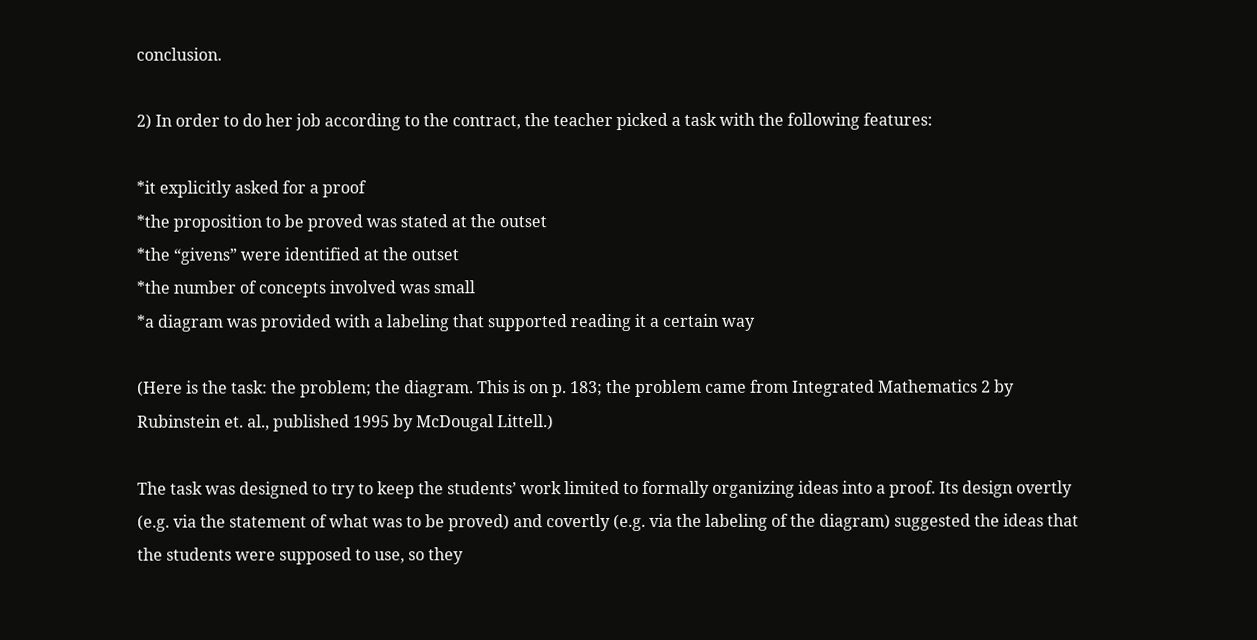conclusion.

2) In order to do her job according to the contract, the teacher picked a task with the following features:

*it explicitly asked for a proof
*the proposition to be proved was stated at the outset
*the “givens” were identified at the outset
*the number of concepts involved was small
*a diagram was provided with a labeling that supported reading it a certain way

(Here is the task: the problem; the diagram. This is on p. 183; the problem came from Integrated Mathematics 2 by Rubinstein et. al., published 1995 by McDougal Littell.)

The task was designed to try to keep the students’ work limited to formally organizing ideas into a proof. Its design overtly (e.g. via the statement of what was to be proved) and covertly (e.g. via the labeling of the diagram) suggested the ideas that the students were supposed to use, so they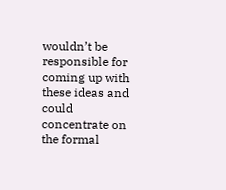wouldn’t be responsible for coming up with these ideas and could concentrate on the formal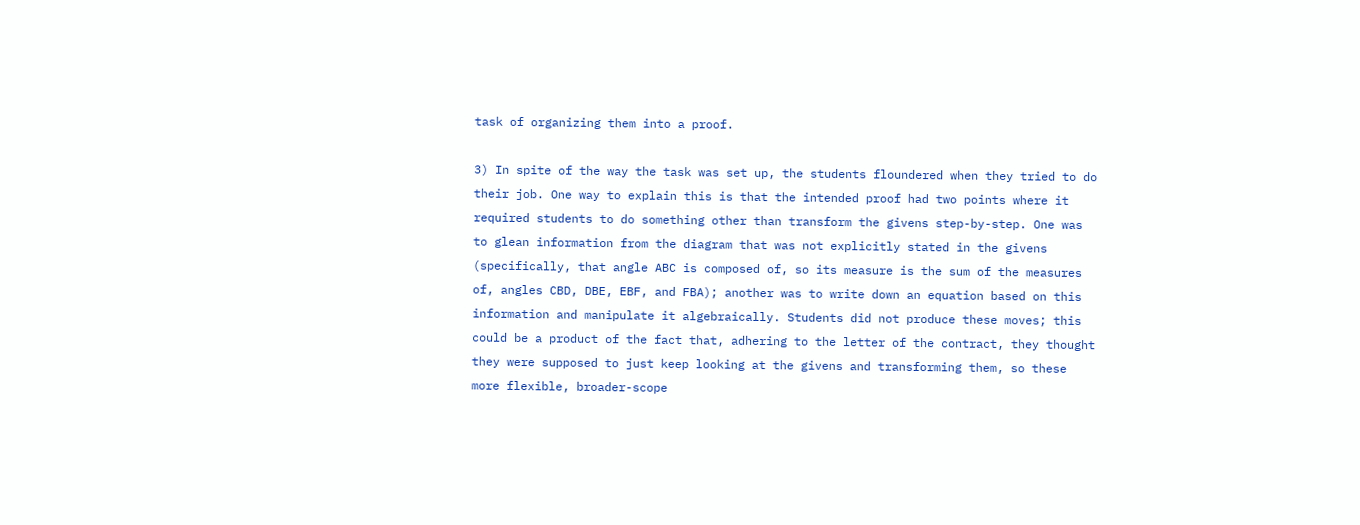task of organizing them into a proof.

3) In spite of the way the task was set up, the students floundered when they tried to do their job. One way to explain this is that the intended proof had two points where it required students to do something other than transform the givens step-by-step. One was to glean information from the diagram that was not explicitly stated in the givens (specifically, that angle ABC is composed of, so its measure is the sum of the measures of, angles CBD, DBE, EBF, and FBA); another was to write down an equation based on this information and manipulate it algebraically. Students did not produce these moves; this could be a product of the fact that, adhering to the letter of the contract, they thought they were supposed to just keep looking at the givens and transforming them, so these more flexible, broader-scope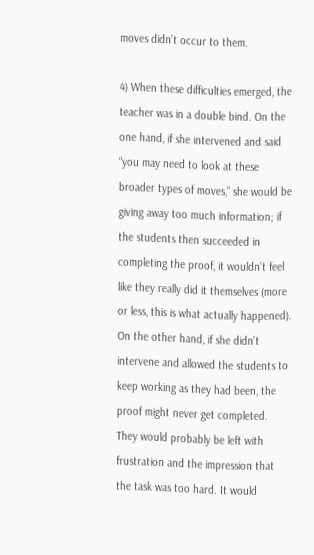moves didn’t occur to them.

4) When these difficulties emerged, the teacher was in a double bind. On the one hand, if she intervened and said “you may need to look at these broader types of moves,” she would be giving away too much information; if the students then succeeded in completing the proof, it wouldn’t feel like they really did it themselves (more or less, this is what actually happened). On the other hand, if she didn’t intervene and allowed the students to keep working as they had been, the proof might never get completed. They would probably be left with frustration and the impression that the task was too hard. It would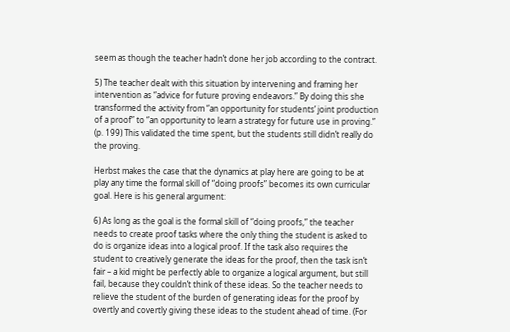seem as though the teacher hadn’t done her job according to the contract.

5) The teacher dealt with this situation by intervening and framing her intervention as “advice for future proving endeavors.” By doing this she transformed the activity from “an opportunity for students’ joint production of a proof” to “an opportunity to learn a strategy for future use in proving.” (p. 199) This validated the time spent, but the students still didn’t really do the proving.

Herbst makes the case that the dynamics at play here are going to be at play any time the formal skill of “doing proofs” becomes its own curricular goal. Here is his general argument:

6) As long as the goal is the formal skill of “doing proofs,” the teacher needs to create proof tasks where the only thing the student is asked to do is organize ideas into a logical proof. If the task also requires the student to creatively generate the ideas for the proof, then the task isn’t fair – a kid might be perfectly able to organize a logical argument, but still fail, because they couldn’t think of these ideas. So the teacher needs to relieve the student of the burden of generating ideas for the proof by overtly and covertly giving these ideas to the student ahead of time. (For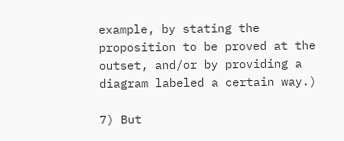example, by stating the proposition to be proved at the outset, and/or by providing a diagram labeled a certain way.)

7) But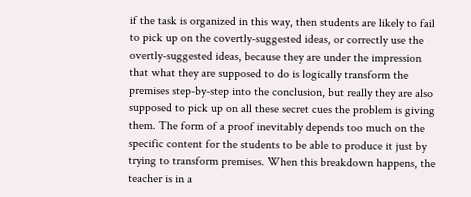if the task is organized in this way, then students are likely to fail to pick up on the covertly-suggested ideas, or correctly use the overtly-suggested ideas, because they are under the impression that what they are supposed to do is logically transform the premises step-by-step into the conclusion, but really they are also supposed to pick up on all these secret cues the problem is giving them. The form of a proof inevitably depends too much on the specific content for the students to be able to produce it just by trying to transform premises. When this breakdown happens, the teacher is in a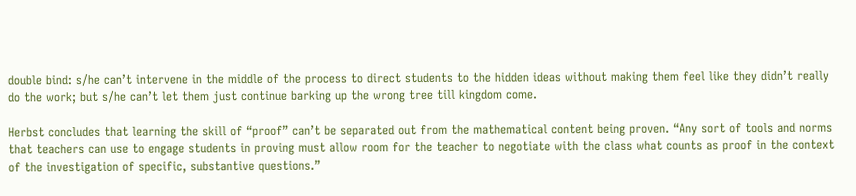double bind: s/he can’t intervene in the middle of the process to direct students to the hidden ideas without making them feel like they didn’t really do the work; but s/he can’t let them just continue barking up the wrong tree till kingdom come.

Herbst concludes that learning the skill of “proof” can’t be separated out from the mathematical content being proven. “Any sort of tools and norms that teachers can use to engage students in proving must allow room for the teacher to negotiate with the class what counts as proof in the context of the investigation of specific, substantive questions.”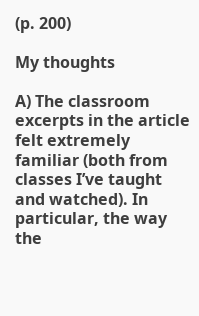(p. 200)

My thoughts

A) The classroom excerpts in the article felt extremely familiar (both from classes I’ve taught and watched). In particular, the way the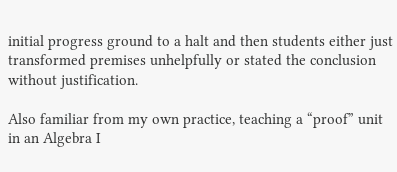initial progress ground to a halt and then students either just transformed premises unhelpfully or stated the conclusion without justification.

Also familiar from my own practice, teaching a “proof” unit in an Algebra I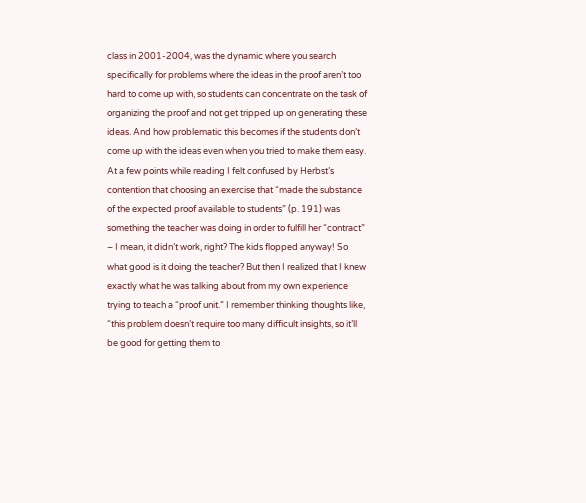class in 2001-2004, was the dynamic where you search specifically for problems where the ideas in the proof aren’t too hard to come up with, so students can concentrate on the task of organizing the proof and not get tripped up on generating these ideas. And how problematic this becomes if the students don’t come up with the ideas even when you tried to make them easy. At a few points while reading I felt confused by Herbst’s contention that choosing an exercise that “made the substance of the expected proof available to students” (p. 191) was something the teacher was doing in order to fulfill her “contract” – I mean, it didn’t work, right? The kids flopped anyway! So what good is it doing the teacher? But then I realized that I knew exactly what he was talking about from my own experience trying to teach a “proof unit.” I remember thinking thoughts like, “this problem doesn’t require too many difficult insights, so it’ll be good for getting them to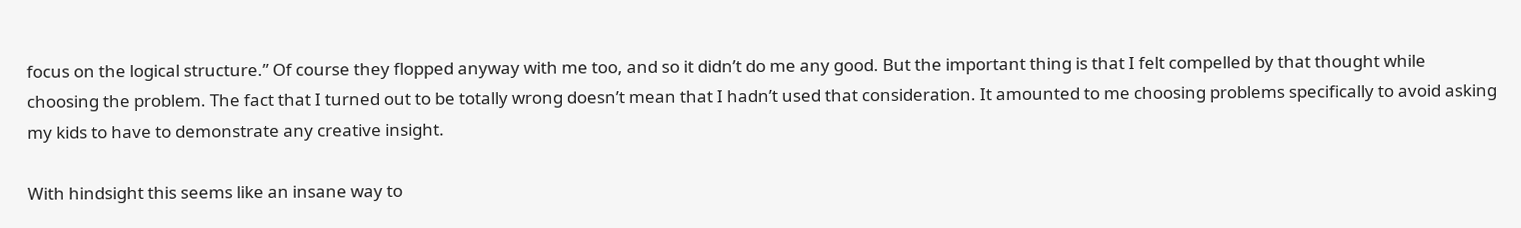focus on the logical structure.” Of course they flopped anyway with me too, and so it didn’t do me any good. But the important thing is that I felt compelled by that thought while choosing the problem. The fact that I turned out to be totally wrong doesn’t mean that I hadn’t used that consideration. It amounted to me choosing problems specifically to avoid asking my kids to have to demonstrate any creative insight.

With hindsight this seems like an insane way to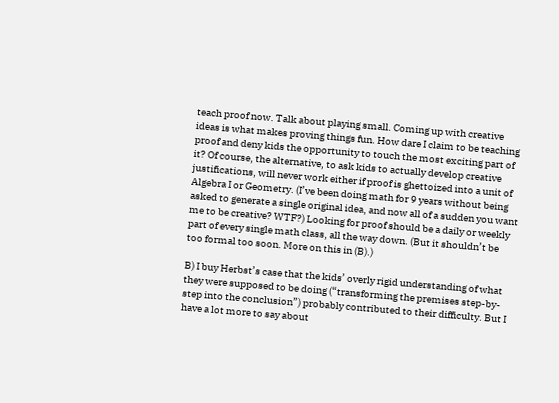teach proof now. Talk about playing small. Coming up with creative ideas is what makes proving things fun. How dare I claim to be teaching proof and deny kids the opportunity to touch the most exciting part of it? Of course, the alternative, to ask kids to actually develop creative justifications, will never work either if proof is ghettoized into a unit of Algebra I or Geometry. (I’ve been doing math for 9 years without being asked to generate a single original idea, and now all of a sudden you want me to be creative? WTF?) Looking for proof should be a daily or weekly part of every single math class, all the way down. (But it shouldn’t be too formal too soon. More on this in (B).)

B) I buy Herbst’s case that the kids’ overly rigid understanding of what they were supposed to be doing (“transforming the premises step-by-step into the conclusion”) probably contributed to their difficulty. But I have a lot more to say about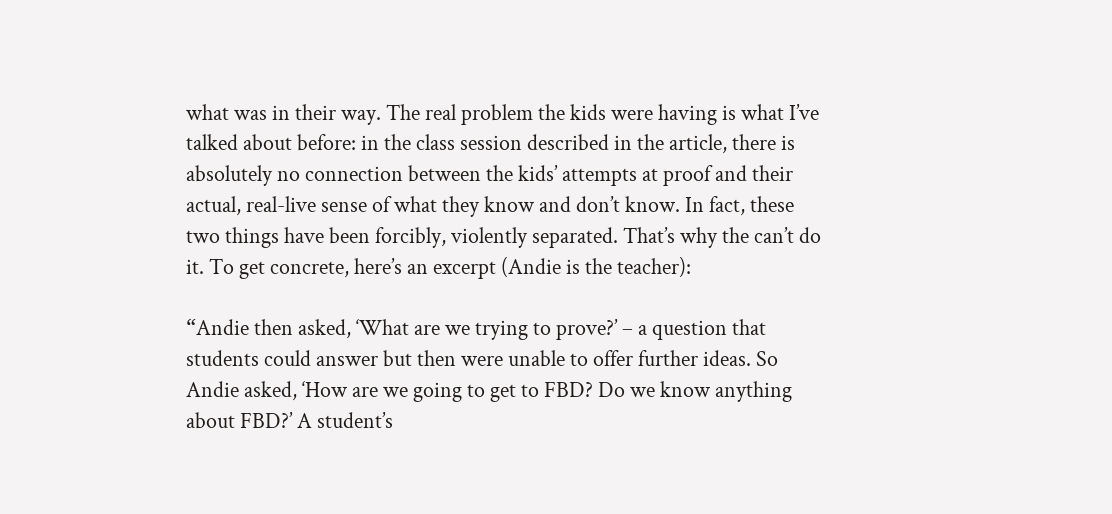what was in their way. The real problem the kids were having is what I’ve talked about before: in the class session described in the article, there is absolutely no connection between the kids’ attempts at proof and their actual, real-live sense of what they know and don’t know. In fact, these two things have been forcibly, violently separated. That’s why the can’t do it. To get concrete, here’s an excerpt (Andie is the teacher):

“Andie then asked, ‘What are we trying to prove?’ – a question that students could answer but then were unable to offer further ideas. So Andie asked, ‘How are we going to get to FBD? Do we know anything about FBD?’ A student’s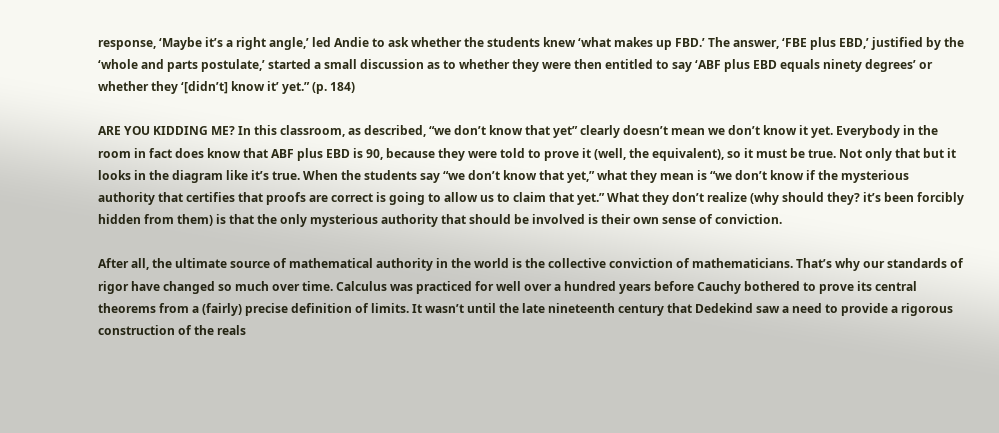response, ‘Maybe it’s a right angle,’ led Andie to ask whether the students knew ‘what makes up FBD.’ The answer, ‘FBE plus EBD,’ justified by the ‘whole and parts postulate,’ started a small discussion as to whether they were then entitled to say ‘ABF plus EBD equals ninety degrees’ or whether they ‘[didn’t] know it’ yet.” (p. 184)

ARE YOU KIDDING ME? In this classroom, as described, “we don’t know that yet” clearly doesn’t mean we don’t know it yet. Everybody in the room in fact does know that ABF plus EBD is 90, because they were told to prove it (well, the equivalent), so it must be true. Not only that but it looks in the diagram like it’s true. When the students say “we don’t know that yet,” what they mean is “we don’t know if the mysterious authority that certifies that proofs are correct is going to allow us to claim that yet.” What they don’t realize (why should they? it’s been forcibly hidden from them) is that the only mysterious authority that should be involved is their own sense of conviction.

After all, the ultimate source of mathematical authority in the world is the collective conviction of mathematicians. That’s why our standards of rigor have changed so much over time. Calculus was practiced for well over a hundred years before Cauchy bothered to prove its central theorems from a (fairly) precise definition of limits. It wasn’t until the late nineteenth century that Dedekind saw a need to provide a rigorous construction of the reals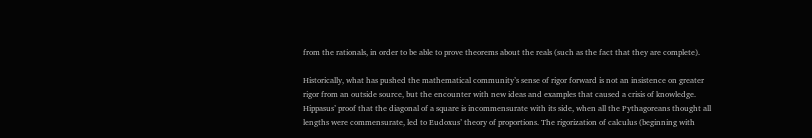from the rationals, in order to be able to prove theorems about the reals (such as the fact that they are complete).

Historically, what has pushed the mathematical community’s sense of rigor forward is not an insistence on greater rigor from an outside source, but the encounter with new ideas and examples that caused a crisis of knowledge. Hippasus’ proof that the diagonal of a square is incommensurate with its side, when all the Pythagoreans thought all lengths were commensurate, led to Eudoxus’ theory of proportions. The rigorization of calculus (beginning with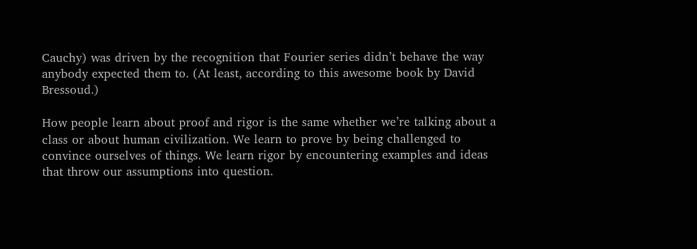Cauchy) was driven by the recognition that Fourier series didn’t behave the way anybody expected them to. (At least, according to this awesome book by David Bressoud.)

How people learn about proof and rigor is the same whether we’re talking about a class or about human civilization. We learn to prove by being challenged to convince ourselves of things. We learn rigor by encountering examples and ideas that throw our assumptions into question.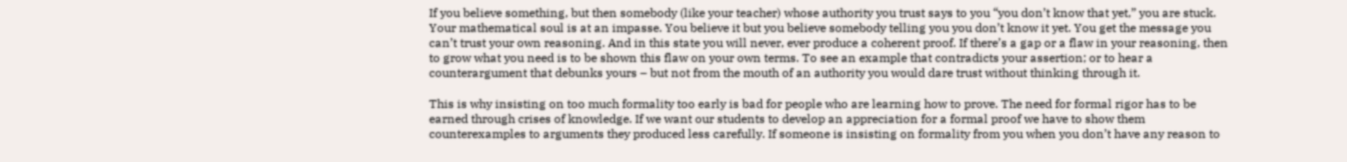If you believe something, but then somebody (like your teacher) whose authority you trust says to you “you don’t know that yet,” you are stuck. Your mathematical soul is at an impasse. You believe it but you believe somebody telling you you don’t know it yet. You get the message you can’t trust your own reasoning. And in this state you will never, ever produce a coherent proof. If there’s a gap or a flaw in your reasoning, then to grow what you need is to be shown this flaw on your own terms. To see an example that contradicts your assertion; or to hear a counterargument that debunks yours – but not from the mouth of an authority you would dare trust without thinking through it.

This is why insisting on too much formality too early is bad for people who are learning how to prove. The need for formal rigor has to be earned through crises of knowledge. If we want our students to develop an appreciation for a formal proof we have to show them counterexamples to arguments they produced less carefully. If someone is insisting on formality from you when you don’t have any reason to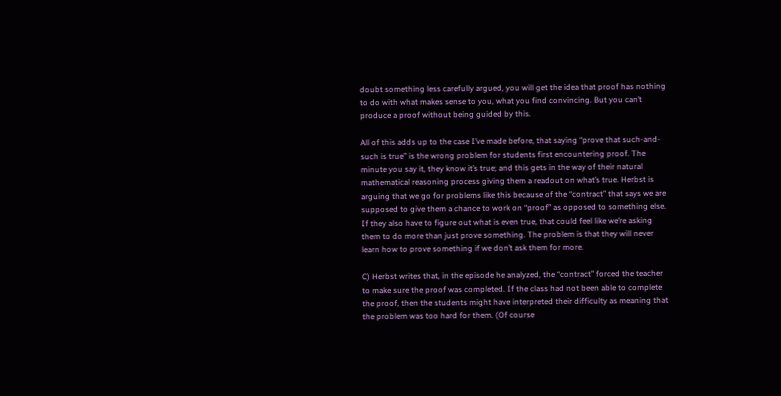doubt something less carefully argued, you will get the idea that proof has nothing to do with what makes sense to you, what you find convincing. But you can’t produce a proof without being guided by this.

All of this adds up to the case I’ve made before, that saying “prove that such-and-such is true” is the wrong problem for students first encountering proof. The minute you say it, they know it’s true; and this gets in the way of their natural mathematical reasoning process giving them a readout on what’s true. Herbst is arguing that we go for problems like this because of the “contract” that says we are supposed to give them a chance to work on “proof” as opposed to something else. If they also have to figure out what is even true, that could feel like we’re asking them to do more than just prove something. The problem is that they will never learn how to prove something if we don’t ask them for more.

C) Herbst writes that, in the episode he analyzed, the “contract” forced the teacher to make sure the proof was completed. If the class had not been able to complete the proof, then the students might have interpreted their difficulty as meaning that the problem was too hard for them. (Of course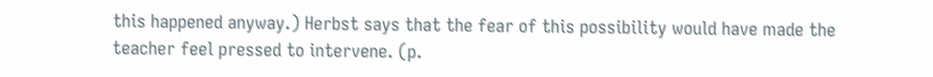this happened anyway.) Herbst says that the fear of this possibility would have made the teacher feel pressed to intervene. (p.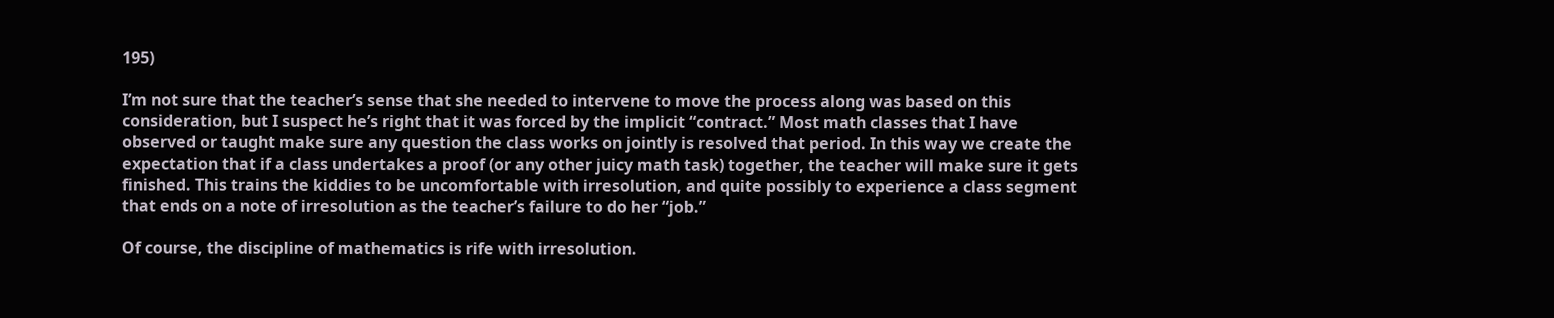195)

I’m not sure that the teacher’s sense that she needed to intervene to move the process along was based on this consideration, but I suspect he’s right that it was forced by the implicit “contract.” Most math classes that I have observed or taught make sure any question the class works on jointly is resolved that period. In this way we create the expectation that if a class undertakes a proof (or any other juicy math task) together, the teacher will make sure it gets finished. This trains the kiddies to be uncomfortable with irresolution, and quite possibly to experience a class segment that ends on a note of irresolution as the teacher’s failure to do her “job.”

Of course, the discipline of mathematics is rife with irresolution.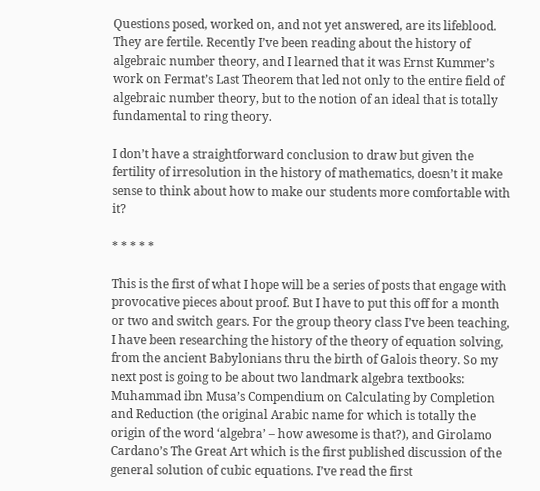Questions posed, worked on, and not yet answered, are its lifeblood. They are fertile. Recently I’ve been reading about the history of algebraic number theory, and I learned that it was Ernst Kummer’s work on Fermat’s Last Theorem that led not only to the entire field of algebraic number theory, but to the notion of an ideal that is totally fundamental to ring theory.

I don’t have a straightforward conclusion to draw but given the fertility of irresolution in the history of mathematics, doesn’t it make sense to think about how to make our students more comfortable with it?

* * * * *

This is the first of what I hope will be a series of posts that engage with provocative pieces about proof. But I have to put this off for a month or two and switch gears. For the group theory class I’ve been teaching, I have been researching the history of the theory of equation solving, from the ancient Babylonians thru the birth of Galois theory. So my next post is going to be about two landmark algebra textbooks: Muhammad ibn Musa’s Compendium on Calculating by Completion and Reduction (the original Arabic name for which is totally the origin of the word ‘algebra’ – how awesome is that?), and Girolamo Cardano’s The Great Art which is the first published discussion of the general solution of cubic equations. I’ve read the first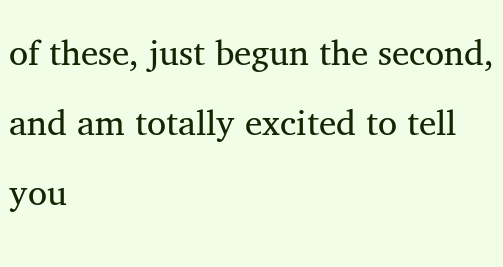of these, just begun the second, and am totally excited to tell you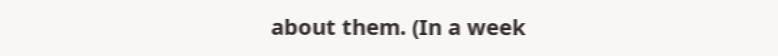about them. (In a week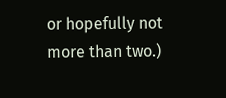or hopefully not more than two.)